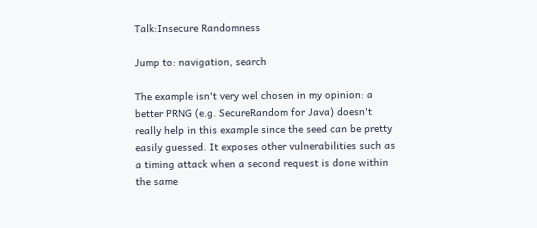Talk:Insecure Randomness

Jump to: navigation, search

The example isn't very wel chosen in my opinion: a better PRNG (e.g. SecureRandom for Java) doesn't really help in this example since the seed can be pretty easily guessed. It exposes other vulnerabilities such as a timing attack when a second request is done within the same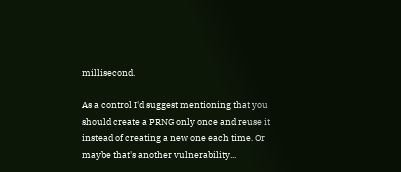millisecond.

As a control I'd suggest mentioning that you should create a PRNG only once and reuse it instead of creating a new one each time. Or maybe that's another vulnerability...